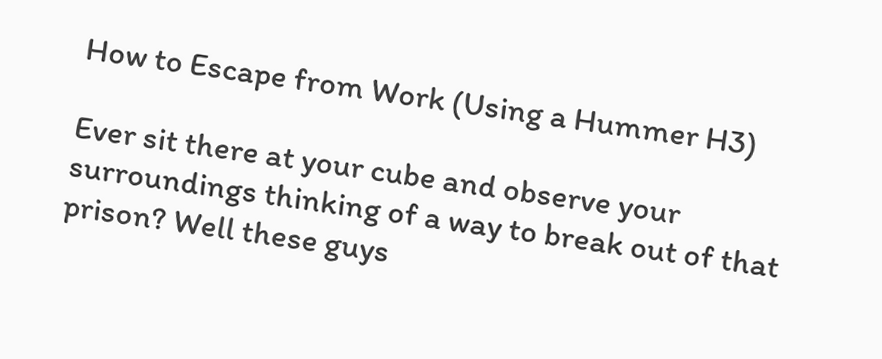How to Escape from Work (Using a Hummer H3)

Ever sit there at your cube and observe your surroundings thinking of a way to break out of that prison? Well these guys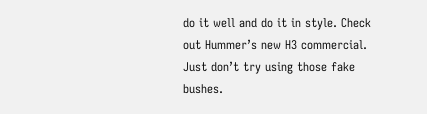do it well and do it in style. Check out Hummer’s new H3 commercial. Just don’t try using those fake bushes.